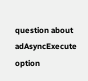question about adAsyncExecute option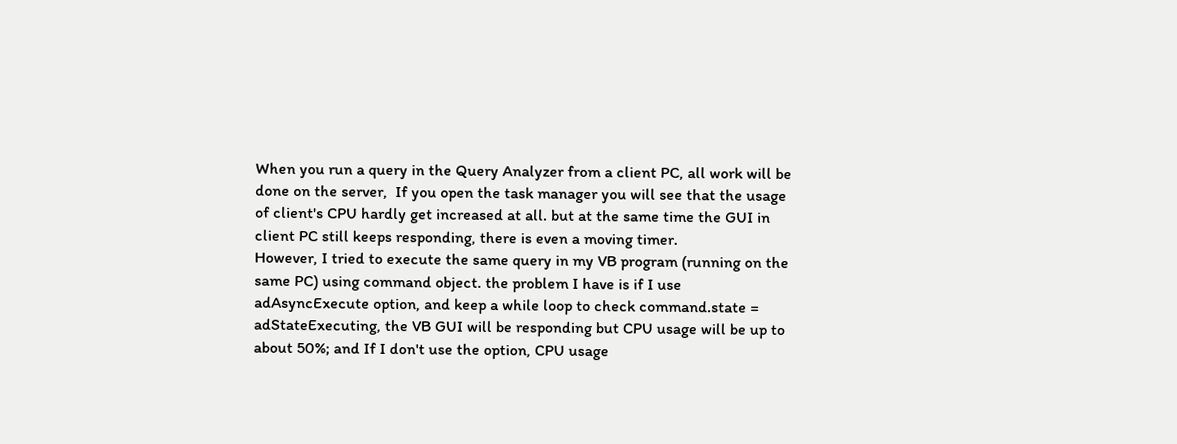When you run a query in the Query Analyzer from a client PC, all work will be done on the server,  If you open the task manager you will see that the usage of client's CPU hardly get increased at all. but at the same time the GUI in client PC still keeps responding, there is even a moving timer.
However, I tried to execute the same query in my VB program (running on the same PC) using command object. the problem I have is if I use adAsyncExecute option, and keep a while loop to check command.state = adStateExecuting, the VB GUI will be responding but CPU usage will be up to about 50%; and If I don't use the option, CPU usage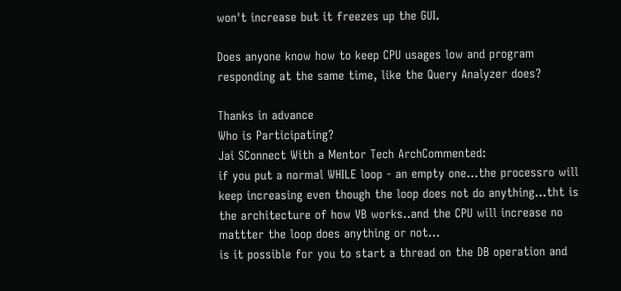won't increase but it freezes up the GUI.

Does anyone know how to keep CPU usages low and program responding at the same time, like the Query Analyzer does?

Thanks in advance
Who is Participating?
Jai SConnect With a Mentor Tech ArchCommented:
if you put a normal WHILE loop - an empty one...the processro will keep increasing even though the loop does not do anything...tht is the architecture of how VB works..and the CPU will increase no mattter the loop does anything or not...
is it possible for you to start a thread on the DB operation and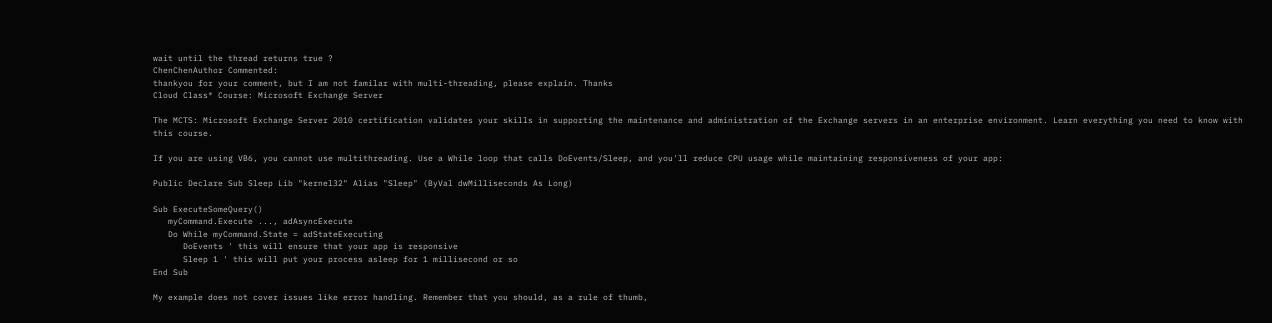wait until the thread returns true ?
ChenChenAuthor Commented:
thankyou for your comment, but I am not familar with multi-threading, please explain. Thanks
Cloud Class® Course: Microsoft Exchange Server

The MCTS: Microsoft Exchange Server 2010 certification validates your skills in supporting the maintenance and administration of the Exchange servers in an enterprise environment. Learn everything you need to know with this course.

If you are using VB6, you cannot use multithreading. Use a While loop that calls DoEvents/Sleep, and you'll reduce CPU usage while maintaining responsiveness of your app:

Public Declare Sub Sleep Lib "kernel32" Alias "Sleep" (ByVal dwMilliseconds As Long)

Sub ExecuteSomeQuery()
   myCommand.Execute ..., adAsyncExecute
   Do While myCommand.State = adStateExecuting
      DoEvents ' this will ensure that your app is responsive
      Sleep 1 ' this will put your process asleep for 1 millisecond or so
End Sub

My example does not cover issues like error handling. Remember that you should, as a rule of thumb,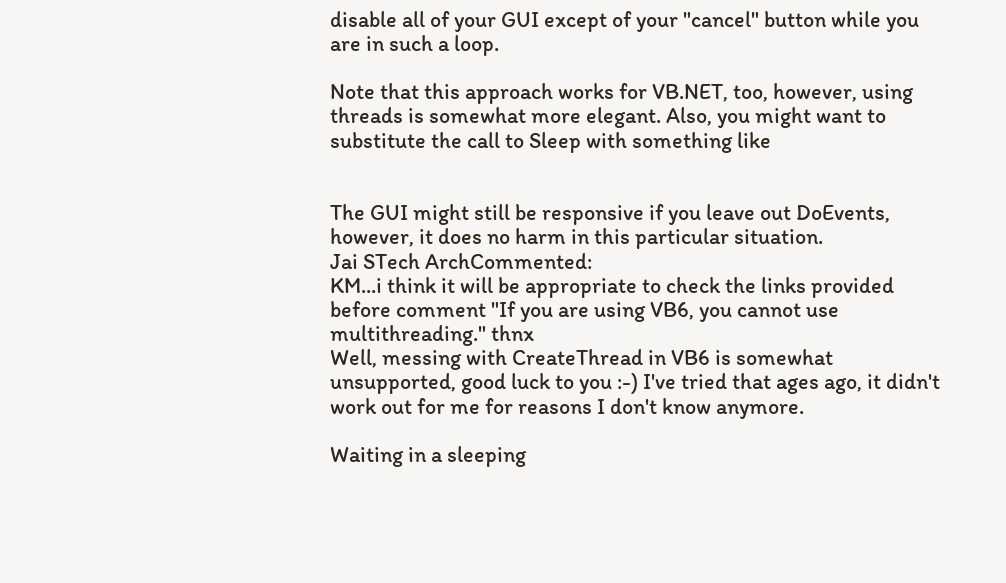disable all of your GUI except of your "cancel" button while you are in such a loop.

Note that this approach works for VB.NET, too, however, using threads is somewhat more elegant. Also, you might want to substitute the call to Sleep with something like


The GUI might still be responsive if you leave out DoEvents, however, it does no harm in this particular situation.
Jai STech ArchCommented:
KM...i think it will be appropriate to check the links provided before comment "If you are using VB6, you cannot use multithreading." thnx
Well, messing with CreateThread in VB6 is somewhat unsupported, good luck to you :-) I've tried that ages ago, it didn't work out for me for reasons I don't know anymore.

Waiting in a sleeping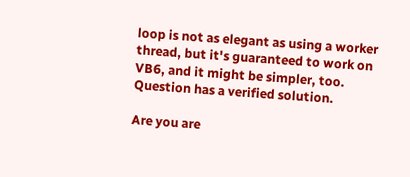loop is not as elegant as using a worker thread, but it's guaranteed to work on VB6, and it might be simpler, too.
Question has a verified solution.

Are you are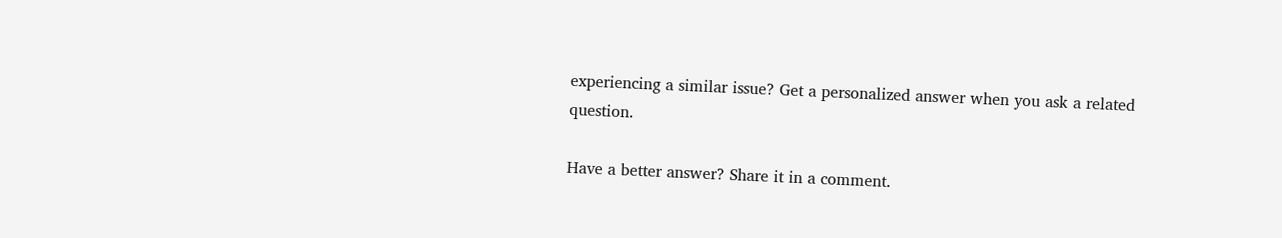experiencing a similar issue? Get a personalized answer when you ask a related question.

Have a better answer? Share it in a comment.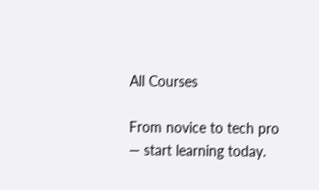All Courses

From novice to tech pro — start learning today.